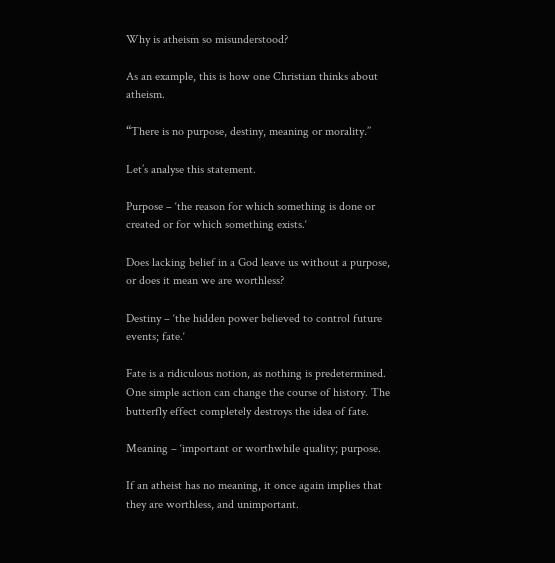Why is atheism so misunderstood?

As an example, this is how one Christian thinks about atheism.

“There is no purpose, destiny, meaning or morality.’’

Let’s analyse this statement.

Purpose – ‘the reason for which something is done or created or for which something exists.‘

Does lacking belief in a God leave us without a purpose, or does it mean we are worthless?

Destiny – ‘the hidden power believed to control future events; fate.‘

Fate is a ridiculous notion, as nothing is predetermined. One simple action can change the course of history. The butterfly effect completely destroys the idea of fate.

Meaning – ‘important or worthwhile quality; purpose.

If an atheist has no meaning, it once again implies that they are worthless, and unimportant.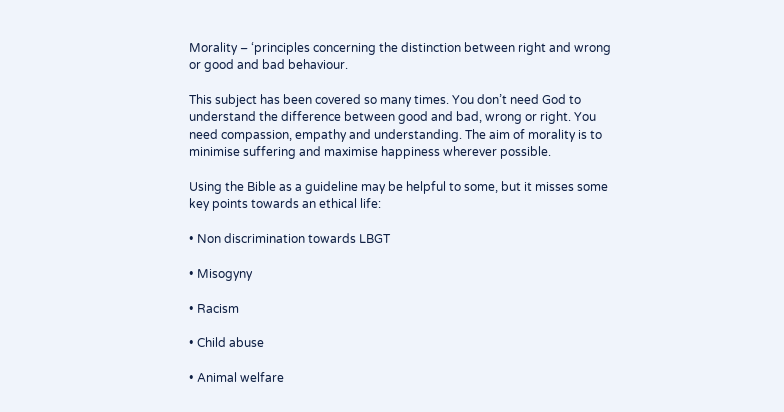Morality – ‘principles concerning the distinction between right and wrong or good and bad behaviour.

This subject has been covered so many times. You don’t need God to understand the difference between good and bad, wrong or right. You need compassion, empathy and understanding. The aim of morality is to minimise suffering and maximise happiness wherever possible.

Using the Bible as a guideline may be helpful to some, but it misses some key points towards an ethical life:

• Non discrimination towards LBGT

• Misogyny

• Racism

• Child abuse

• Animal welfare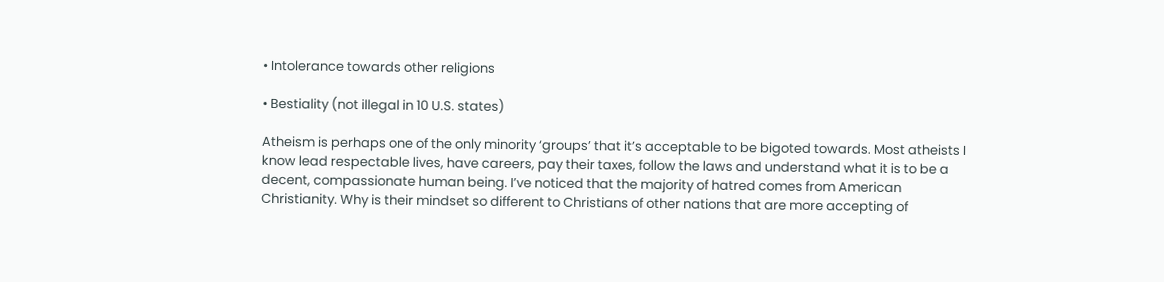• Intolerance towards other religions

• Bestiality (not illegal in 10 U.S. states)

Atheism is perhaps one of the only minority ‘groups’ that it’s acceptable to be bigoted towards. Most atheists I know lead respectable lives, have careers, pay their taxes, follow the laws and understand what it is to be a decent, compassionate human being. I’ve noticed that the majority of hatred comes from American Christianity. Why is their mindset so different to Christians of other nations that are more accepting of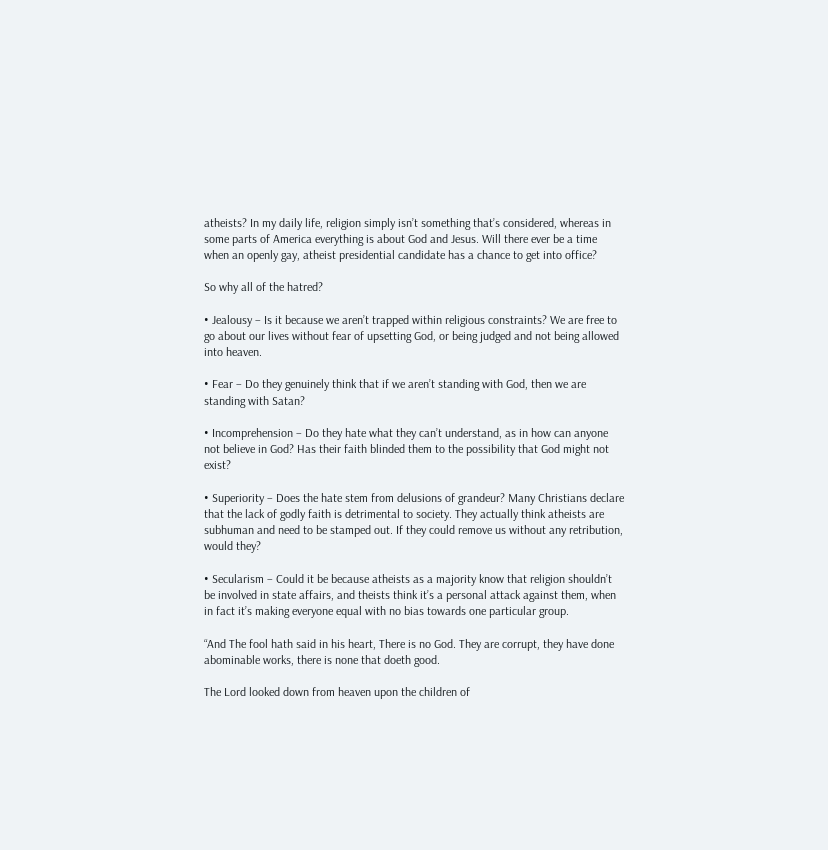atheists? In my daily life, religion simply isn’t something that’s considered, whereas in some parts of America everything is about God and Jesus. Will there ever be a time when an openly gay, atheist presidential candidate has a chance to get into office?

So why all of the hatred?

• Jealousy – Is it because we aren’t trapped within religious constraints? We are free to go about our lives without fear of upsetting God, or being judged and not being allowed into heaven.

• Fear – Do they genuinely think that if we aren’t standing with God, then we are standing with Satan?

• Incomprehension – Do they hate what they can’t understand, as in how can anyone not believe in God? Has their faith blinded them to the possibility that God might not exist?

• Superiority – Does the hate stem from delusions of grandeur? Many Christians declare that the lack of godly faith is detrimental to society. They actually think atheists are subhuman and need to be stamped out. If they could remove us without any retribution, would they?

• Secularism – Could it be because atheists as a majority know that religion shouldn’t be involved in state affairs, and theists think it’s a personal attack against them, when in fact it’s making everyone equal with no bias towards one particular group.

“And The fool hath said in his heart, There is no God. They are corrupt, they have done abominable works, there is none that doeth good.

The Lord looked down from heaven upon the children of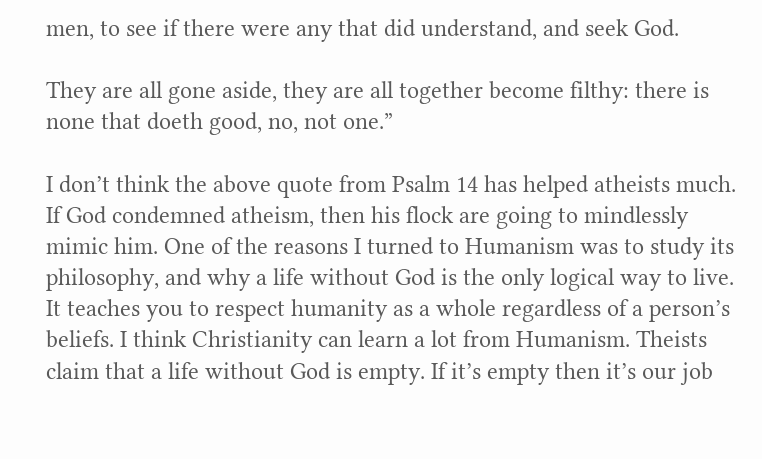men, to see if there were any that did understand, and seek God.

They are all gone aside, they are all together become filthy: there is none that doeth good, no, not one.”

I don’t think the above quote from Psalm 14 has helped atheists much. If God condemned atheism, then his flock are going to mindlessly mimic him. One of the reasons I turned to Humanism was to study its philosophy, and why a life without God is the only logical way to live. It teaches you to respect humanity as a whole regardless of a person’s beliefs. I think Christianity can learn a lot from Humanism. Theists claim that a life without God is empty. If it’s empty then it’s our job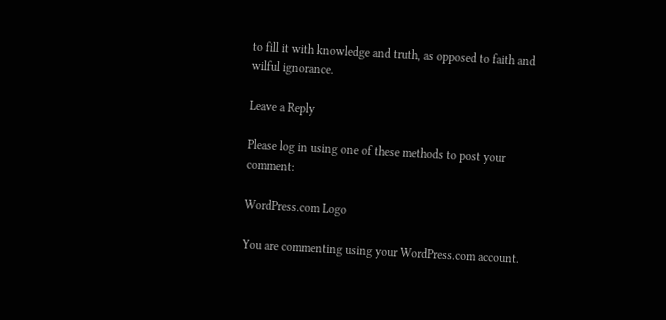to fill it with knowledge and truth, as opposed to faith and wilful ignorance.

Leave a Reply

Please log in using one of these methods to post your comment:

WordPress.com Logo

You are commenting using your WordPress.com account.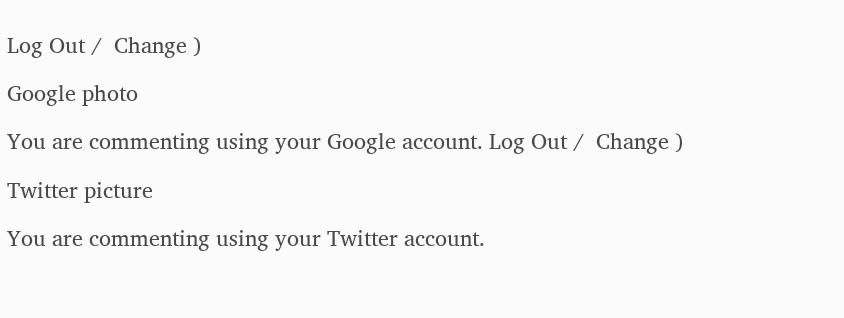Log Out /  Change )

Google photo

You are commenting using your Google account. Log Out /  Change )

Twitter picture

You are commenting using your Twitter account.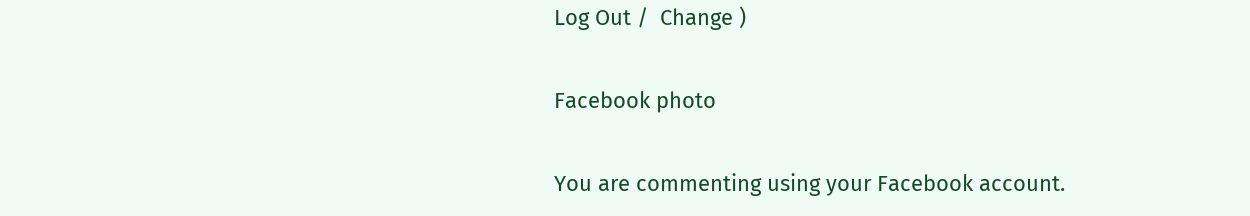Log Out /  Change )

Facebook photo

You are commenting using your Facebook account.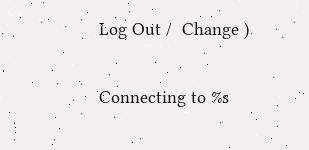Log Out /  Change )

Connecting to %s